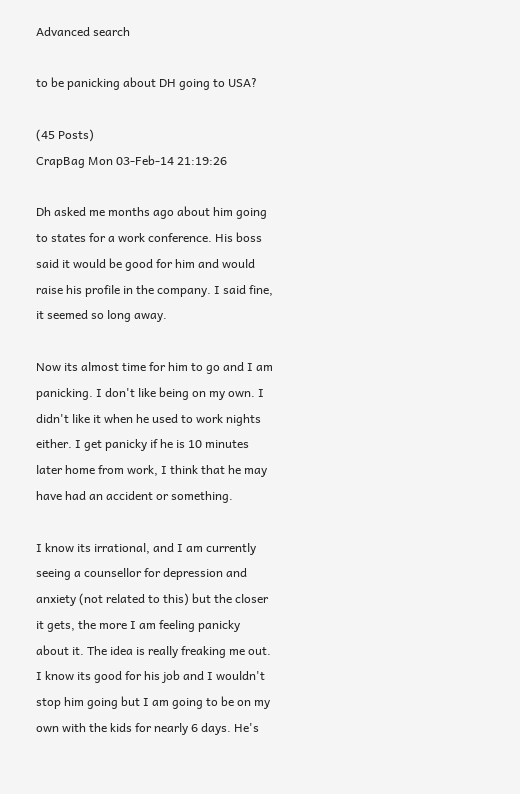Advanced search

to be panicking about DH going to USA?

(45 Posts)
CrapBag Mon 03-Feb-14 21:19:26

Dh asked me months ago about him going to states for a work conference. His boss said it would be good for him and would raise his profile in the company. I said fine, it seemed so long away.

Now its almost time for him to go and I am panicking. I don't like being on my own. I didn't like it when he used to work nights either. I get panicky if he is 10 minutes later home from work, I think that he may have had an accident or something.

I know its irrational, and I am currently seeing a counsellor for depression and anxiety (not related to this) but the closer it gets, the more I am feeling panicky about it. The idea is really freaking me out. I know its good for his job and I wouldn't stop him going but I am going to be on my own with the kids for nearly 6 days. He's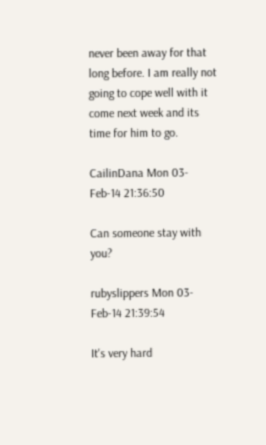never been away for that long before. I am really not going to cope well with it come next week and its time for him to go.

CailinDana Mon 03-Feb-14 21:36:50

Can someone stay with you?

rubyslippers Mon 03-Feb-14 21:39:54

It's very hard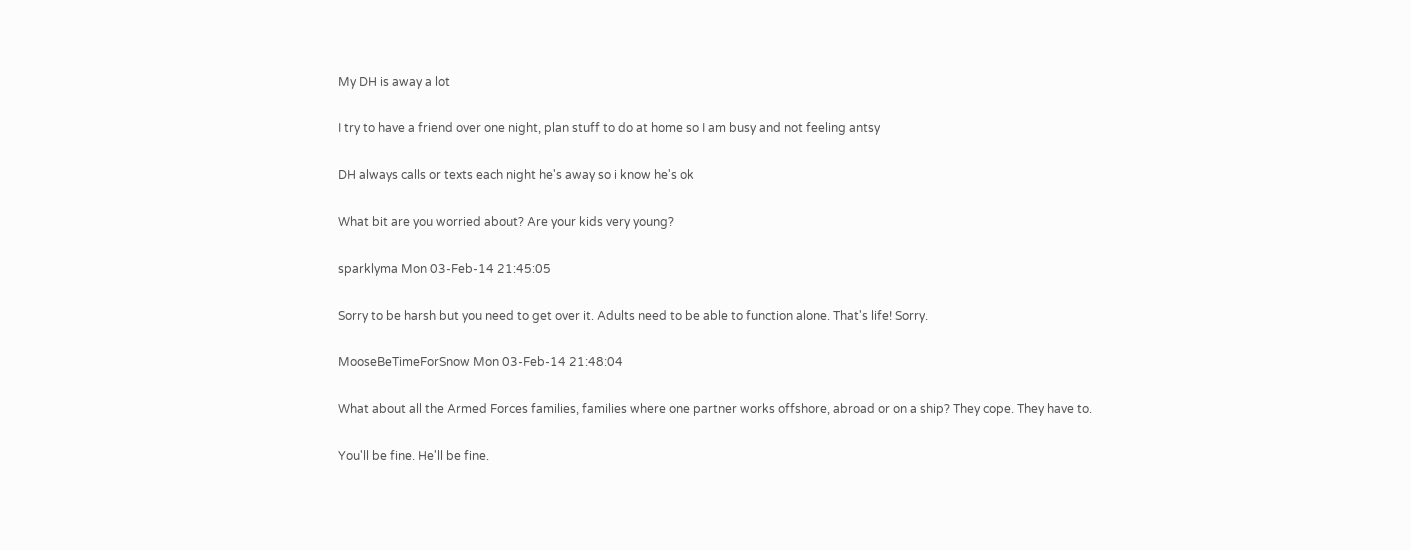My DH is away a lot

I try to have a friend over one night, plan stuff to do at home so I am busy and not feeling antsy

DH always calls or texts each night he's away so i know he's ok

What bit are you worried about? Are your kids very young?

sparklyma Mon 03-Feb-14 21:45:05

Sorry to be harsh but you need to get over it. Adults need to be able to function alone. That's life! Sorry.

MooseBeTimeForSnow Mon 03-Feb-14 21:48:04

What about all the Armed Forces families, families where one partner works offshore, abroad or on a ship? They cope. They have to.

You'll be fine. He'll be fine.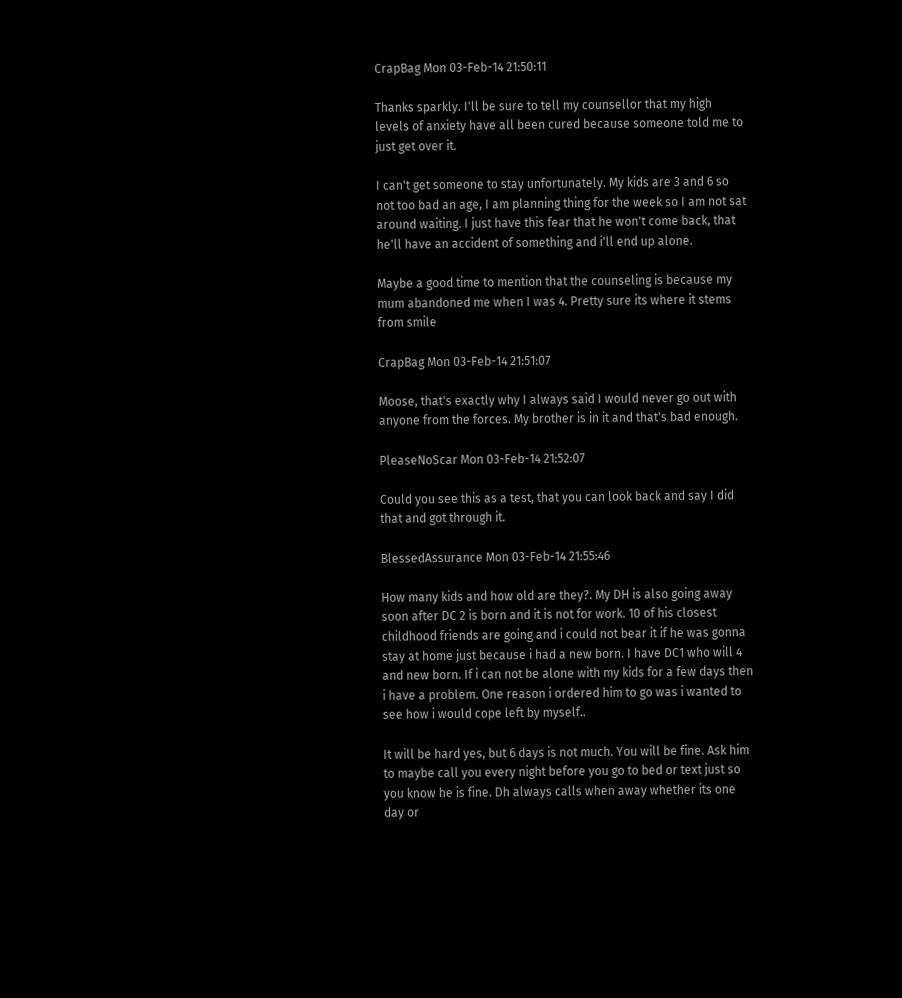CrapBag Mon 03-Feb-14 21:50:11

Thanks sparkly. I'll be sure to tell my counsellor that my high levels of anxiety have all been cured because someone told me to just get over it.

I can't get someone to stay unfortunately. My kids are 3 and 6 so not too bad an age, I am planning thing for the week so I am not sat around waiting. I just have this fear that he won't come back, that he'll have an accident of something and i'll end up alone.

Maybe a good time to mention that the counseling is because my mum abandoned me when I was 4. Pretty sure its where it stems from smile

CrapBag Mon 03-Feb-14 21:51:07

Moose, that's exactly why I always said I would never go out with anyone from the forces. My brother is in it and that's bad enough.

PleaseNoScar Mon 03-Feb-14 21:52:07

Could you see this as a test, that you can look back and say I did that and got through it.

BlessedAssurance Mon 03-Feb-14 21:55:46

How many kids and how old are they?. My DH is also going away soon after DC 2 is born and it is not for work. 10 of his closest childhood friends are going and i could not bear it if he was gonna stay at home just because i had a new born. I have DC1 who will 4 and new born. If i can not be alone with my kids for a few days then i have a problem. One reason i ordered him to go was i wanted to see how i would cope left by myself..

It will be hard yes, but 6 days is not much. You will be fine. Ask him to maybe call you every night before you go to bed or text just so you know he is fine. Dh always calls when away whether its one day or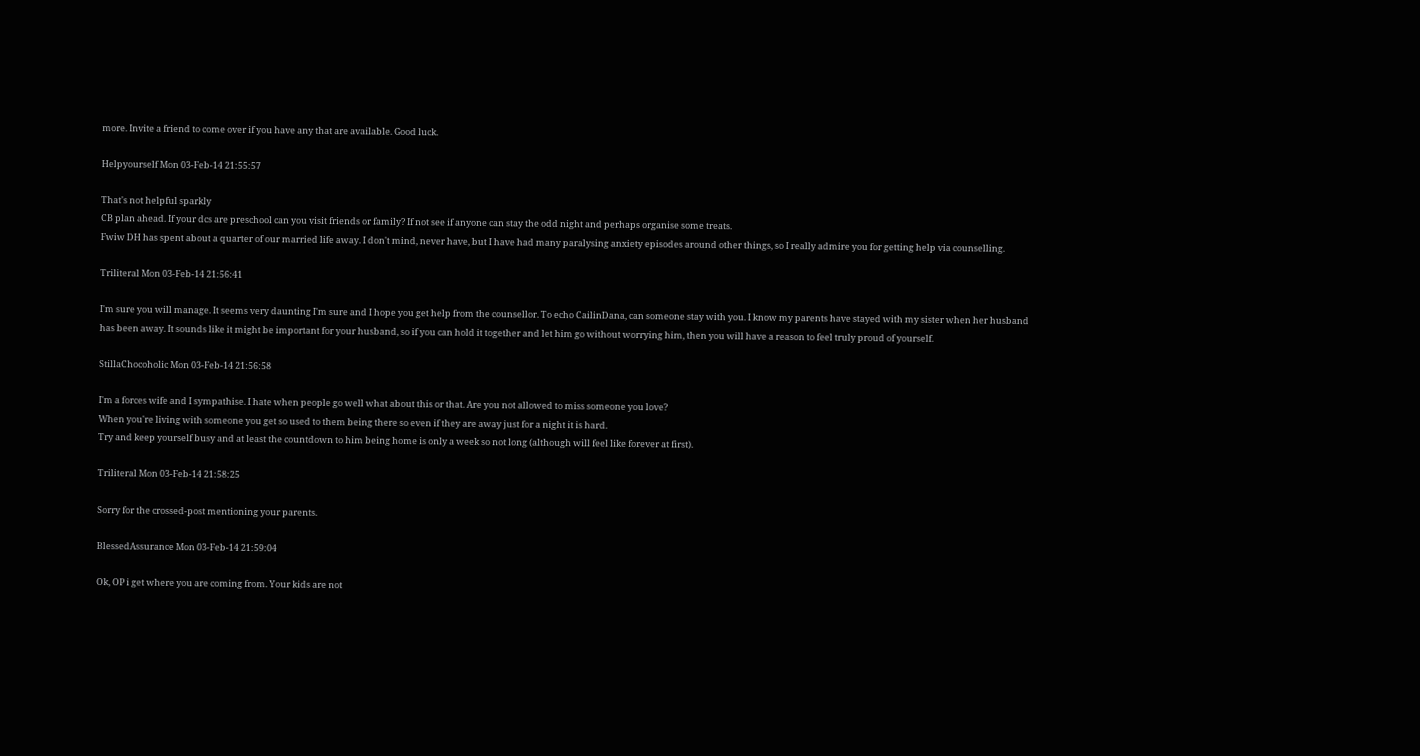more. Invite a friend to come over if you have any that are available. Good luck.

Helpyourself Mon 03-Feb-14 21:55:57

That's not helpful sparkly
CB plan ahead. If your dcs are preschool can you visit friends or family? If not see if anyone can stay the odd night and perhaps organise some treats.
Fwiw DH has spent about a quarter of our married life away. I don't mind, never have, but I have had many paralysing anxiety episodes around other things, so I really admire you for getting help via counselling.

Triliteral Mon 03-Feb-14 21:56:41

I'm sure you will manage. It seems very daunting I'm sure and I hope you get help from the counsellor. To echo CailinDana, can someone stay with you. I know my parents have stayed with my sister when her husband has been away. It sounds like it might be important for your husband, so if you can hold it together and let him go without worrying him, then you will have a reason to feel truly proud of yourself.

StillaChocoholic Mon 03-Feb-14 21:56:58

I'm a forces wife and I sympathise. I hate when people go well what about this or that. Are you not allowed to miss someone you love?
When you're living with someone you get so used to them being there so even if they are away just for a night it is hard.
Try and keep yourself busy and at least the countdown to him being home is only a week so not long (although will feel like forever at first).

Triliteral Mon 03-Feb-14 21:58:25

Sorry for the crossed-post mentioning your parents.

BlessedAssurance Mon 03-Feb-14 21:59:04

Ok, OP i get where you are coming from. Your kids are not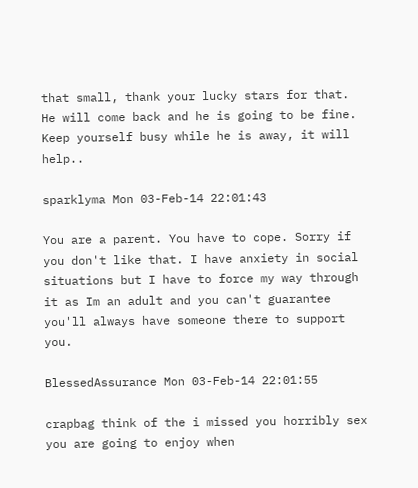that small, thank your lucky stars for that. He will come back and he is going to be fine. Keep yourself busy while he is away, it will help..

sparklyma Mon 03-Feb-14 22:01:43

You are a parent. You have to cope. Sorry if you don't like that. I have anxiety in social situations but I have to force my way through it as Im an adult and you can't guarantee you'll always have someone there to support you.

BlessedAssurance Mon 03-Feb-14 22:01:55

crapbag think of the i missed you horribly sex you are going to enjoy when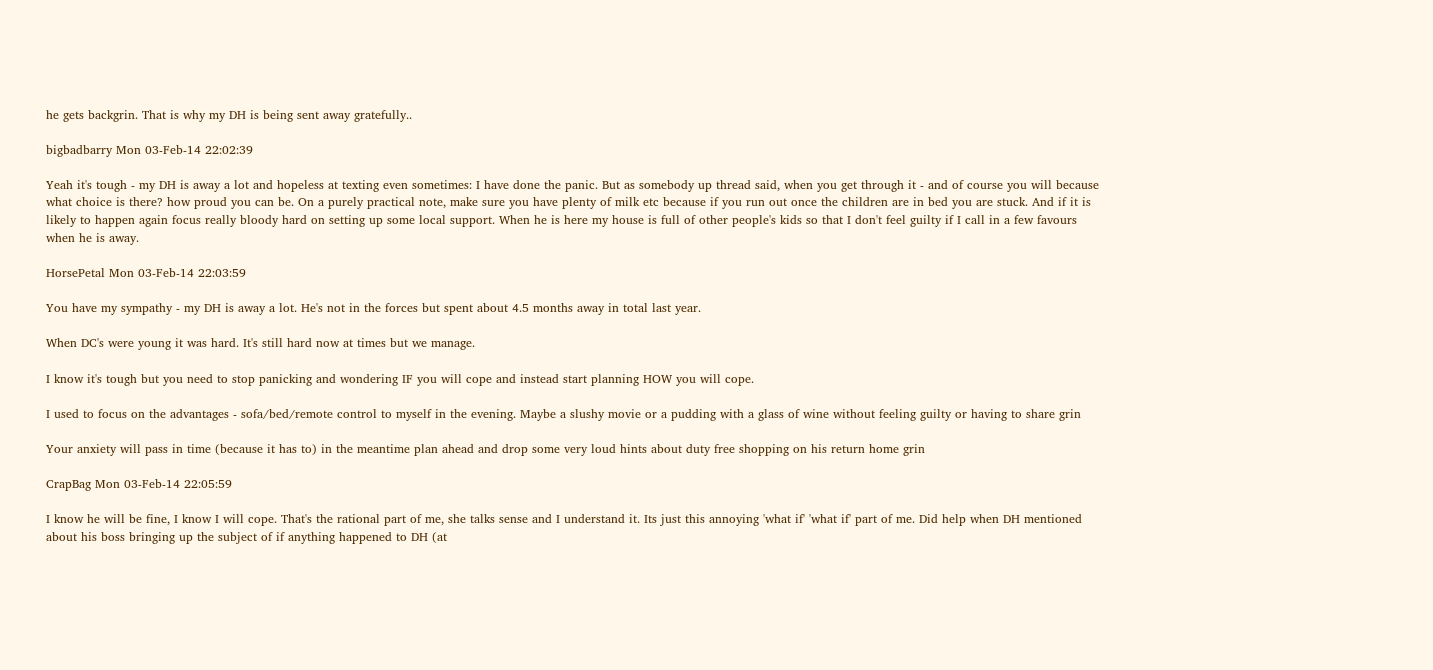he gets backgrin. That is why my DH is being sent away gratefully..

bigbadbarry Mon 03-Feb-14 22:02:39

Yeah it's tough - my DH is away a lot and hopeless at texting even sometimes: I have done the panic. But as somebody up thread said, when you get through it - and of course you will because what choice is there? how proud you can be. On a purely practical note, make sure you have plenty of milk etc because if you run out once the children are in bed you are stuck. And if it is likely to happen again focus really bloody hard on setting up some local support. When he is here my house is full of other people's kids so that I don't feel guilty if I call in a few favours when he is away.

HorsePetal Mon 03-Feb-14 22:03:59

You have my sympathy - my DH is away a lot. He's not in the forces but spent about 4.5 months away in total last year.

When DC's were young it was hard. It's still hard now at times but we manage.

I know it's tough but you need to stop panicking and wondering IF you will cope and instead start planning HOW you will cope.

I used to focus on the advantages - sofa/bed/remote control to myself in the evening. Maybe a slushy movie or a pudding with a glass of wine without feeling guilty or having to share grin

Your anxiety will pass in time (because it has to) in the meantime plan ahead and drop some very loud hints about duty free shopping on his return home grin

CrapBag Mon 03-Feb-14 22:05:59

I know he will be fine, I know I will cope. That's the rational part of me, she talks sense and I understand it. Its just this annoying 'what if' 'what if' part of me. Did help when DH mentioned about his boss bringing up the subject of if anything happened to DH (at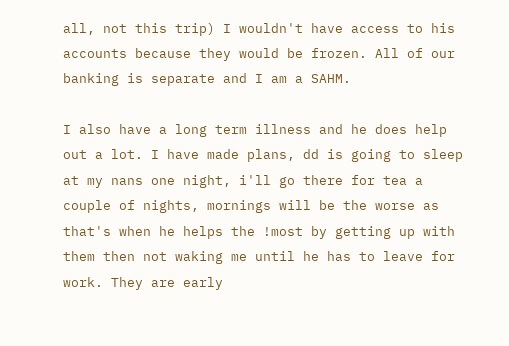all, not this trip) I wouldn't have access to his accounts because they would be frozen. All of our banking is separate and I am a SAHM.

I also have a long term illness and he does help out a lot. I have made plans, dd is going to sleep at my nans one night, i'll go there for tea a couple of nights, mornings will be the worse as that's when he helps the !most by getting up with them then not waking me until he has to leave for work. They are early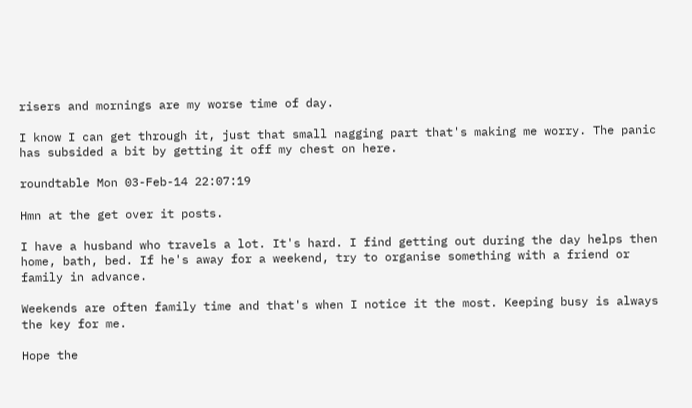risers and mornings are my worse time of day.

I know I can get through it, just that small nagging part that's making me worry. The panic has subsided a bit by getting it off my chest on here.

roundtable Mon 03-Feb-14 22:07:19

Hmn at the get over it posts.

I have a husband who travels a lot. It's hard. I find getting out during the day helps then home, bath, bed. If he's away for a weekend, try to organise something with a friend or family in advance.

Weekends are often family time and that's when I notice it the most. Keeping busy is always the key for me.

Hope the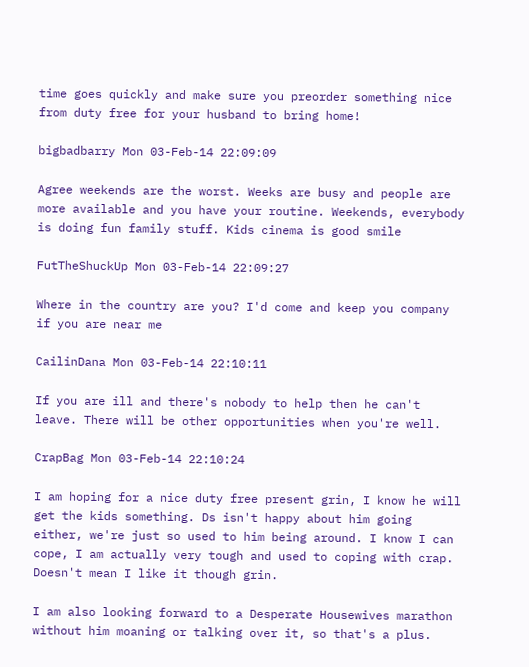time goes quickly and make sure you preorder something nice from duty free for your husband to bring home!

bigbadbarry Mon 03-Feb-14 22:09:09

Agree weekends are the worst. Weeks are busy and people are more available and you have your routine. Weekends, everybody is doing fun family stuff. Kids cinema is good smile

FutTheShuckUp Mon 03-Feb-14 22:09:27

Where in the country are you? I'd come and keep you company if you are near me

CailinDana Mon 03-Feb-14 22:10:11

If you are ill and there's nobody to help then he can't leave. There will be other opportunities when you're well.

CrapBag Mon 03-Feb-14 22:10:24

I am hoping for a nice duty free present grin, I know he will get the kids something. Ds isn't happy about him going either, we're just so used to him being around. I know I can cope, I am actually very tough and used to coping with crap. Doesn't mean I like it though grin.

I am also looking forward to a Desperate Housewives marathon without him moaning or talking over it, so that's a plus.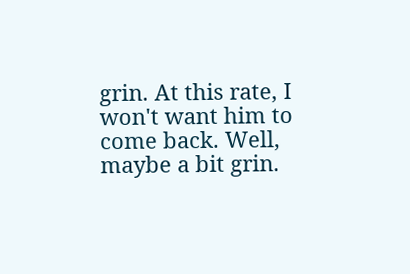grin. At this rate, I won't want him to come back. Well, maybe a bit grin.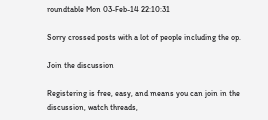roundtable Mon 03-Feb-14 22:10:31

Sorry crossed posts with a lot of people including the op.

Join the discussion

Registering is free, easy, and means you can join in the discussion, watch threads,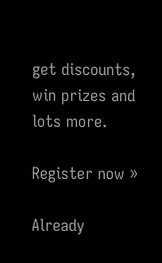get discounts, win prizes and lots more.

Register now »

Already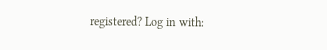registered? Log in with: